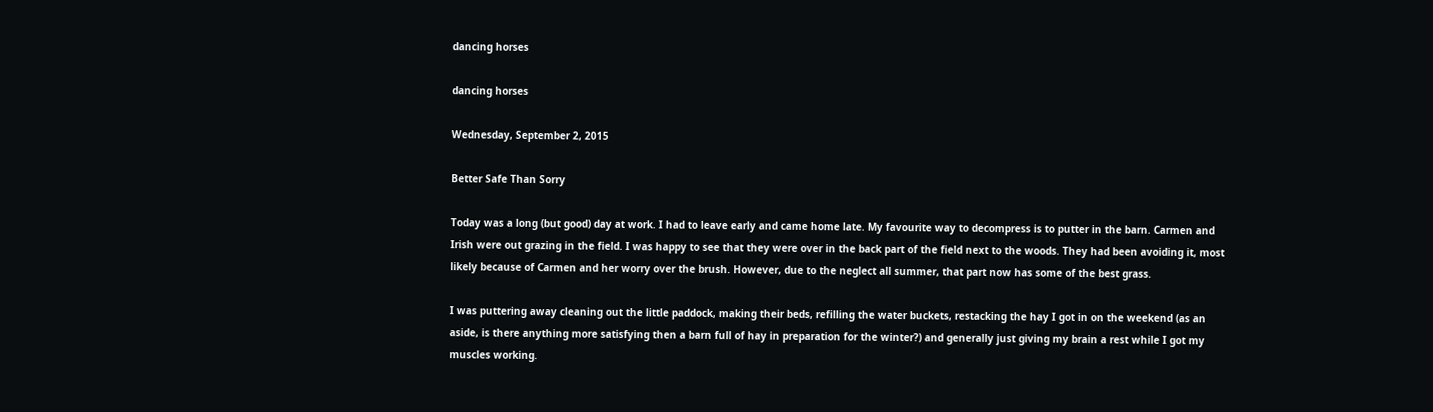dancing horses

dancing horses

Wednesday, September 2, 2015

Better Safe Than Sorry

Today was a long (but good) day at work. I had to leave early and came home late. My favourite way to decompress is to putter in the barn. Carmen and Irish were out grazing in the field. I was happy to see that they were over in the back part of the field next to the woods. They had been avoiding it, most likely because of Carmen and her worry over the brush. However, due to the neglect all summer, that part now has some of the best grass.

I was puttering away cleaning out the little paddock, making their beds, refilling the water buckets, restacking the hay I got in on the weekend (as an aside, is there anything more satisfying then a barn full of hay in preparation for the winter?) and generally just giving my brain a rest while I got my muscles working.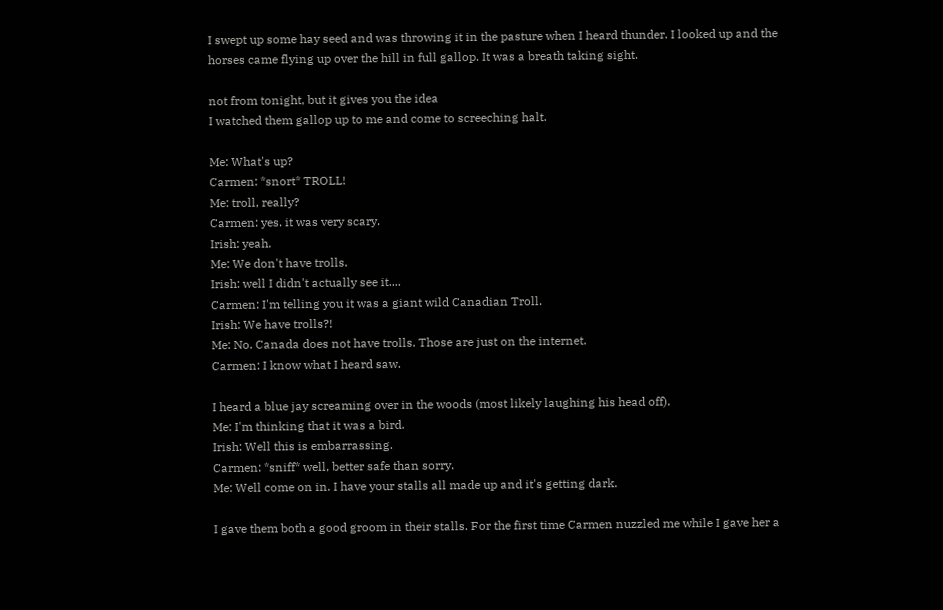I swept up some hay seed and was throwing it in the pasture when I heard thunder. I looked up and the horses came flying up over the hill in full gallop. It was a breath taking sight.

not from tonight, but it gives you the idea
I watched them gallop up to me and come to screeching halt.

Me: What's up?
Carmen: *snort* TROLL!
Me: troll, really?
Carmen: yes. it was very scary.
Irish: yeah.
Me: We don't have trolls.
Irish: well I didn't actually see it....
Carmen: I'm telling you it was a giant wild Canadian Troll.
Irish: We have trolls?!
Me: No. Canada does not have trolls. Those are just on the internet.
Carmen: I know what I heard saw.

I heard a blue jay screaming over in the woods (most likely laughing his head off).
Me: I'm thinking that it was a bird.
Irish: Well this is embarrassing.
Carmen: *sniff* well, better safe than sorry.
Me: Well come on in. I have your stalls all made up and it's getting dark.

I gave them both a good groom in their stalls. For the first time Carmen nuzzled me while I gave her a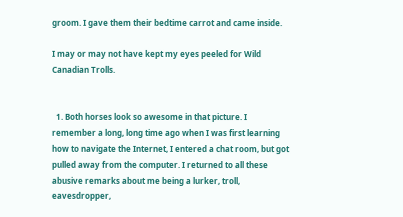groom. I gave them their bedtime carrot and came inside.

I may or may not have kept my eyes peeled for Wild Canadian Trolls.


  1. Both horses look so awesome in that picture. I remember a long, long time ago when I was first learning how to navigate the Internet, I entered a chat room, but got pulled away from the computer. I returned to all these abusive remarks about me being a lurker, troll, eavesdropper,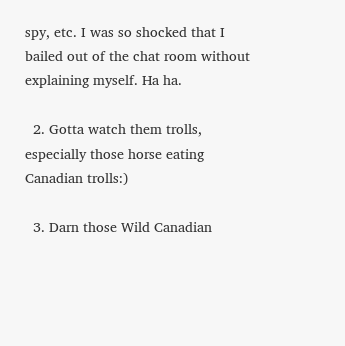spy, etc. I was so shocked that I bailed out of the chat room without explaining myself. Ha ha.

  2. Gotta watch them trolls, especially those horse eating Canadian trolls:)

  3. Darn those Wild Canadian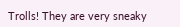Trolls! They are very sneaky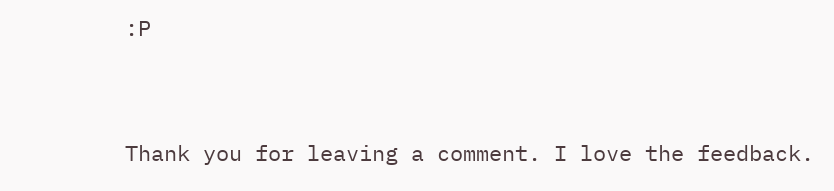:P


Thank you for leaving a comment. I love the feedback.